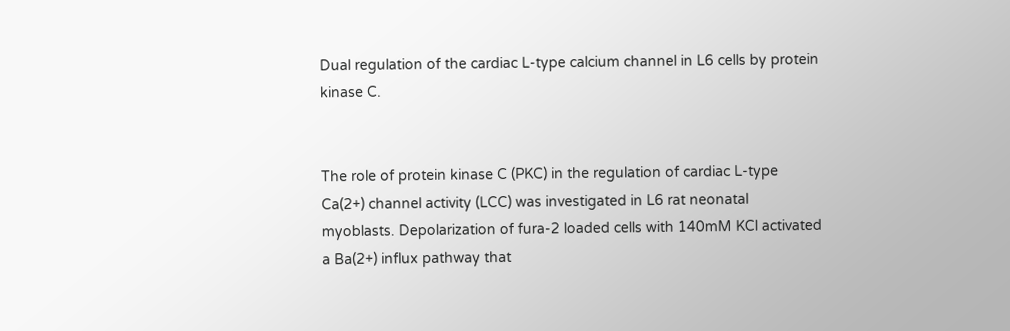Dual regulation of the cardiac L-type calcium channel in L6 cells by protein kinase C.


The role of protein kinase C (PKC) in the regulation of cardiac L-type Ca(2+) channel activity (LCC) was investigated in L6 rat neonatal myoblasts. Depolarization of fura-2 loaded cells with 140mM KCl activated a Ba(2+) influx pathway that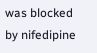was blocked by nifedipine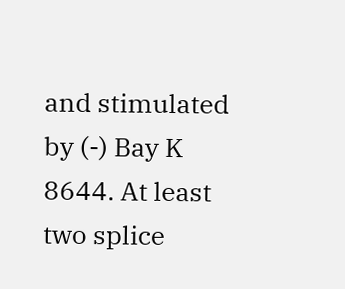and stimulated by (-) Bay K 8644. At least two splice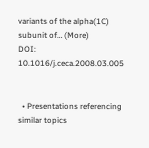variants of the alpha(1C) subunit of… (More)
DOI: 10.1016/j.ceca.2008.03.005


  • Presentations referencing similar topics